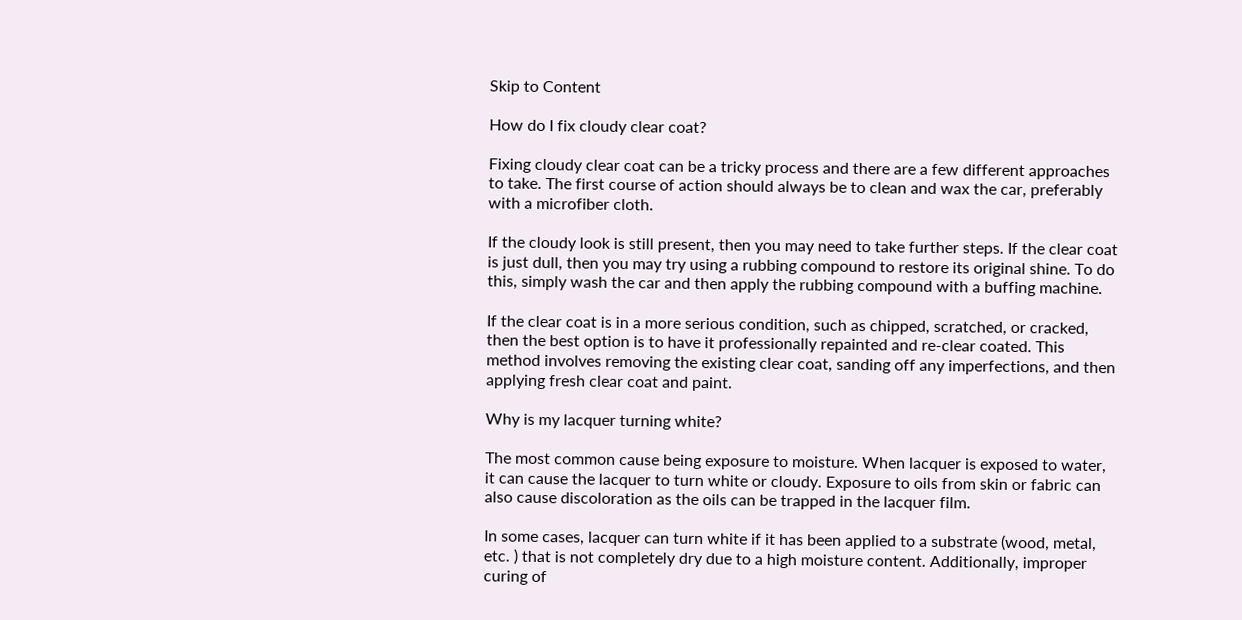Skip to Content

How do I fix cloudy clear coat?

Fixing cloudy clear coat can be a tricky process and there are a few different approaches to take. The first course of action should always be to clean and wax the car, preferably with a microfiber cloth.

If the cloudy look is still present, then you may need to take further steps. If the clear coat is just dull, then you may try using a rubbing compound to restore its original shine. To do this, simply wash the car and then apply the rubbing compound with a buffing machine.

If the clear coat is in a more serious condition, such as chipped, scratched, or cracked, then the best option is to have it professionally repainted and re-clear coated. This method involves removing the existing clear coat, sanding off any imperfections, and then applying fresh clear coat and paint.

Why is my lacquer turning white?

The most common cause being exposure to moisture. When lacquer is exposed to water, it can cause the lacquer to turn white or cloudy. Exposure to oils from skin or fabric can also cause discoloration as the oils can be trapped in the lacquer film.

In some cases, lacquer can turn white if it has been applied to a substrate (wood, metal, etc. ) that is not completely dry due to a high moisture content. Additionally, improper curing of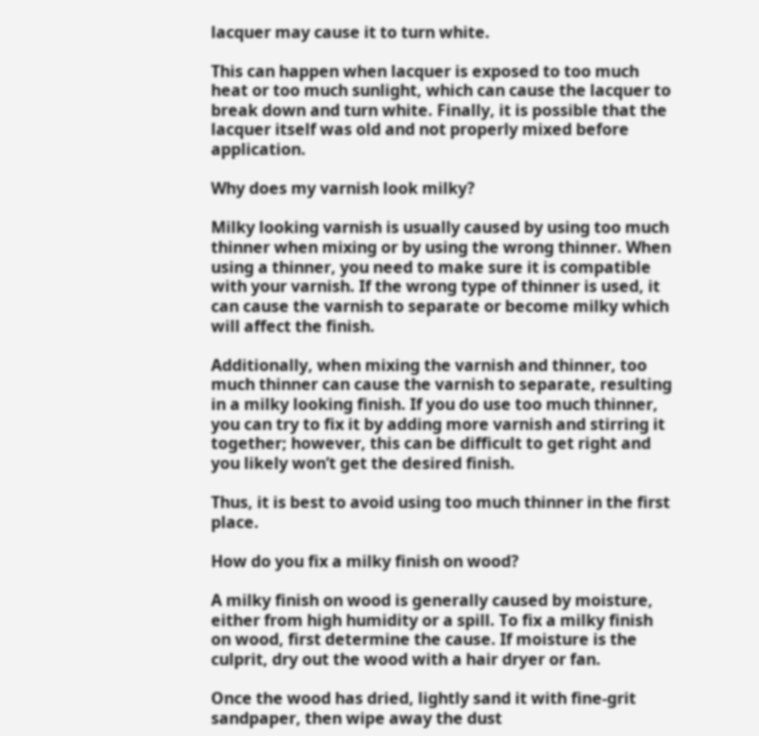lacquer may cause it to turn white.

This can happen when lacquer is exposed to too much heat or too much sunlight, which can cause the lacquer to break down and turn white. Finally, it is possible that the lacquer itself was old and not properly mixed before application.

Why does my varnish look milky?

Milky looking varnish is usually caused by using too much thinner when mixing or by using the wrong thinner. When using a thinner, you need to make sure it is compatible with your varnish. If the wrong type of thinner is used, it can cause the varnish to separate or become milky which will affect the finish.

Additionally, when mixing the varnish and thinner, too much thinner can cause the varnish to separate, resulting in a milky looking finish. If you do use too much thinner, you can try to fix it by adding more varnish and stirring it together; however, this can be difficult to get right and you likely won’t get the desired finish.

Thus, it is best to avoid using too much thinner in the first place.

How do you fix a milky finish on wood?

A milky finish on wood is generally caused by moisture, either from high humidity or a spill. To fix a milky finish on wood, first determine the cause. If moisture is the culprit, dry out the wood with a hair dryer or fan.

Once the wood has dried, lightly sand it with fine-grit sandpaper, then wipe away the dust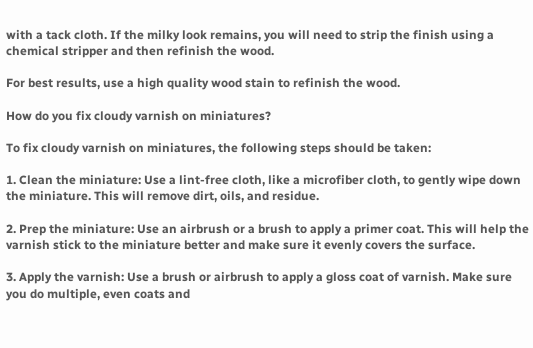with a tack cloth. If the milky look remains, you will need to strip the finish using a chemical stripper and then refinish the wood.

For best results, use a high quality wood stain to refinish the wood.

How do you fix cloudy varnish on miniatures?

To fix cloudy varnish on miniatures, the following steps should be taken:

1. Clean the miniature: Use a lint-free cloth, like a microfiber cloth, to gently wipe down the miniature. This will remove dirt, oils, and residue.

2. Prep the miniature: Use an airbrush or a brush to apply a primer coat. This will help the varnish stick to the miniature better and make sure it evenly covers the surface.

3. Apply the varnish: Use a brush or airbrush to apply a gloss coat of varnish. Make sure you do multiple, even coats and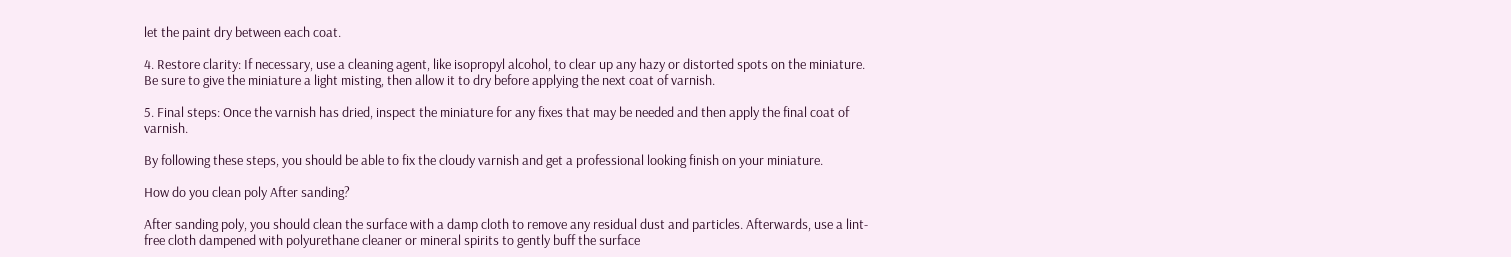let the paint dry between each coat.

4. Restore clarity: If necessary, use a cleaning agent, like isopropyl alcohol, to clear up any hazy or distorted spots on the miniature. Be sure to give the miniature a light misting, then allow it to dry before applying the next coat of varnish.

5. Final steps: Once the varnish has dried, inspect the miniature for any fixes that may be needed and then apply the final coat of varnish.

By following these steps, you should be able to fix the cloudy varnish and get a professional looking finish on your miniature.

How do you clean poly After sanding?

After sanding poly, you should clean the surface with a damp cloth to remove any residual dust and particles. Afterwards, use a lint-free cloth dampened with polyurethane cleaner or mineral spirits to gently buff the surface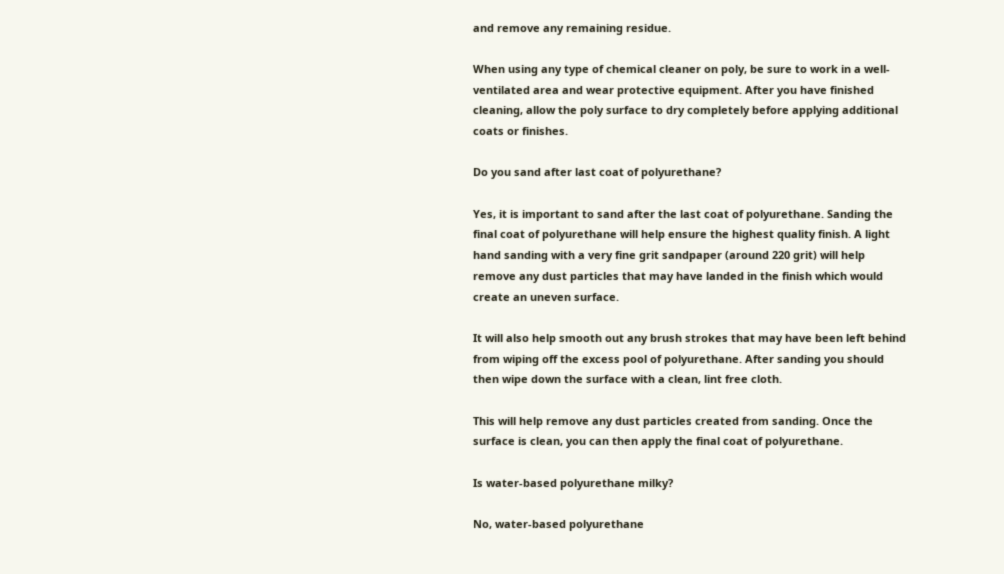and remove any remaining residue.

When using any type of chemical cleaner on poly, be sure to work in a well-ventilated area and wear protective equipment. After you have finished cleaning, allow the poly surface to dry completely before applying additional coats or finishes.

Do you sand after last coat of polyurethane?

Yes, it is important to sand after the last coat of polyurethane. Sanding the final coat of polyurethane will help ensure the highest quality finish. A light hand sanding with a very fine grit sandpaper (around 220 grit) will help remove any dust particles that may have landed in the finish which would create an uneven surface.

It will also help smooth out any brush strokes that may have been left behind from wiping off the excess pool of polyurethane. After sanding you should then wipe down the surface with a clean, lint free cloth.

This will help remove any dust particles created from sanding. Once the surface is clean, you can then apply the final coat of polyurethane.

Is water-based polyurethane milky?

No, water-based polyurethane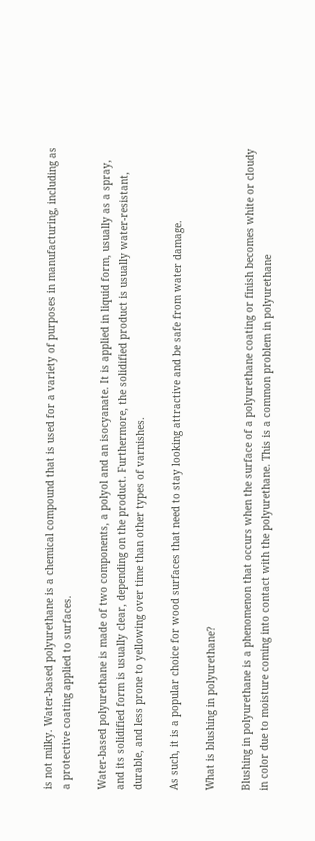is not milky. Water-based polyurethane is a chemical compound that is used for a variety of purposes in manufacturing, including as a protective coating applied to surfaces.

Water-based polyurethane is made of two components, a polyol and an isocyanate. It is applied in liquid form, usually as a spray, and its solidified form is usually clear, depending on the product. Furthermore, the solidified product is usually water-resistant, durable, and less prone to yellowing over time than other types of varnishes.

As such, it is a popular choice for wood surfaces that need to stay looking attractive and be safe from water damage.

What is blushing in polyurethane?

Blushing in polyurethane is a phenomenon that occurs when the surface of a polyurethane coating or finish becomes white or cloudy in color due to moisture coming into contact with the polyurethane. This is a common problem in polyurethane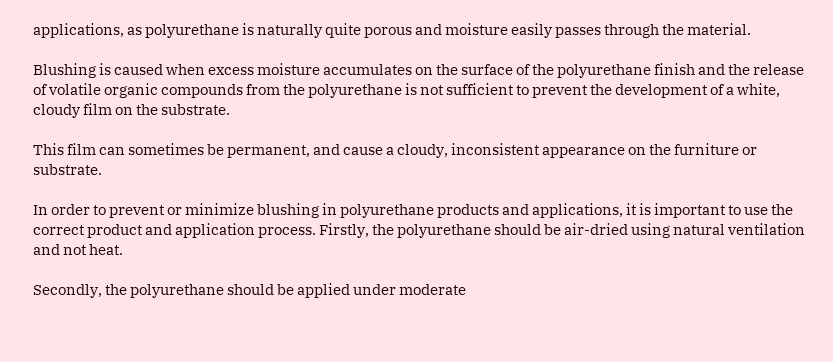applications, as polyurethane is naturally quite porous and moisture easily passes through the material.

Blushing is caused when excess moisture accumulates on the surface of the polyurethane finish and the release of volatile organic compounds from the polyurethane is not sufficient to prevent the development of a white, cloudy film on the substrate.

This film can sometimes be permanent, and cause a cloudy, inconsistent appearance on the furniture or substrate.

In order to prevent or minimize blushing in polyurethane products and applications, it is important to use the correct product and application process. Firstly, the polyurethane should be air-dried using natural ventilation and not heat.

Secondly, the polyurethane should be applied under moderate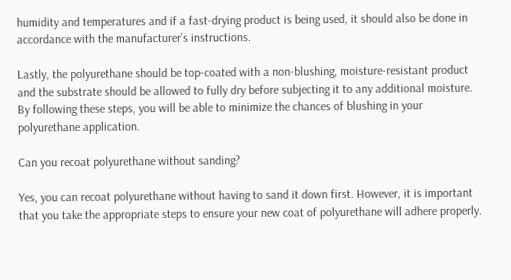humidity and temperatures and if a fast-drying product is being used, it should also be done in accordance with the manufacturer’s instructions.

Lastly, the polyurethane should be top-coated with a non-blushing, moisture-resistant product and the substrate should be allowed to fully dry before subjecting it to any additional moisture. By following these steps, you will be able to minimize the chances of blushing in your polyurethane application.

Can you recoat polyurethane without sanding?

Yes, you can recoat polyurethane without having to sand it down first. However, it is important that you take the appropriate steps to ensure your new coat of polyurethane will adhere properly.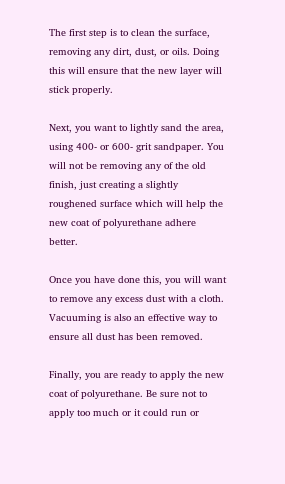The first step is to clean the surface, removing any dirt, dust, or oils. Doing this will ensure that the new layer will stick properly.

Next, you want to lightly sand the area, using 400- or 600- grit sandpaper. You will not be removing any of the old finish, just creating a slightly roughened surface which will help the new coat of polyurethane adhere better.

Once you have done this, you will want to remove any excess dust with a cloth. Vacuuming is also an effective way to ensure all dust has been removed.

Finally, you are ready to apply the new coat of polyurethane. Be sure not to apply too much or it could run or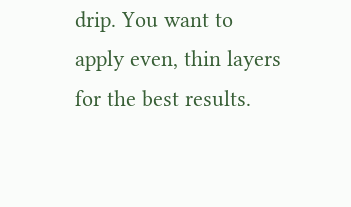drip. You want to apply even, thin layers for the best results.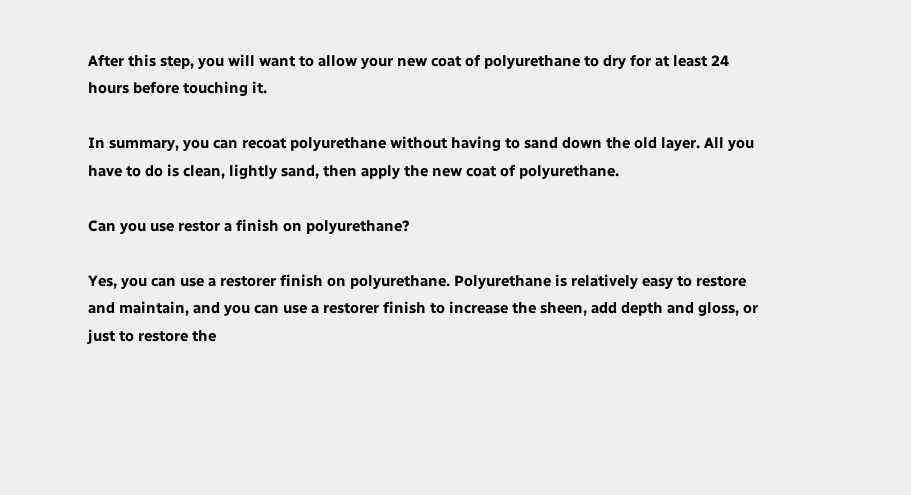After this step, you will want to allow your new coat of polyurethane to dry for at least 24 hours before touching it.

In summary, you can recoat polyurethane without having to sand down the old layer. All you have to do is clean, lightly sand, then apply the new coat of polyurethane.

Can you use restor a finish on polyurethane?

Yes, you can use a restorer finish on polyurethane. Polyurethane is relatively easy to restore and maintain, and you can use a restorer finish to increase the sheen, add depth and gloss, or just to restore the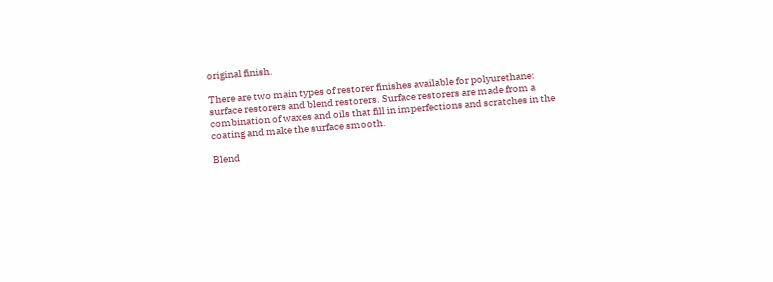original finish.

There are two main types of restorer finishes available for polyurethane: surface restorers and blend restorers. Surface restorers are made from a combination of waxes and oils that fill in imperfections and scratches in the coating and make the surface smooth.

Blend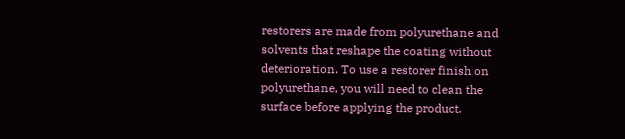restorers are made from polyurethane and solvents that reshape the coating without deterioration. To use a restorer finish on polyurethane, you will need to clean the surface before applying the product.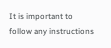It is important to follow any instructions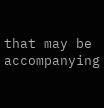that may be accompanying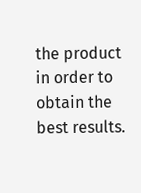the product in order to obtain the best results.